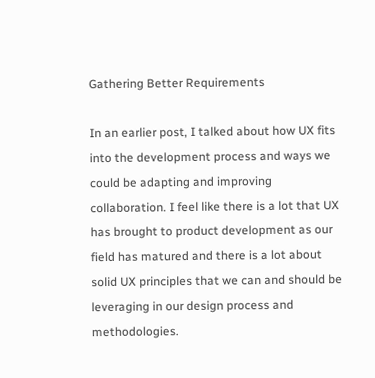Gathering Better Requirements

In an earlier post, I talked about how UX fits into the development process and ways we could be adapting and improving collaboration. I feel like there is a lot that UX has brought to product development as our field has matured and there is a lot about solid UX principles that we can and should be leveraging in our design process and methodologies.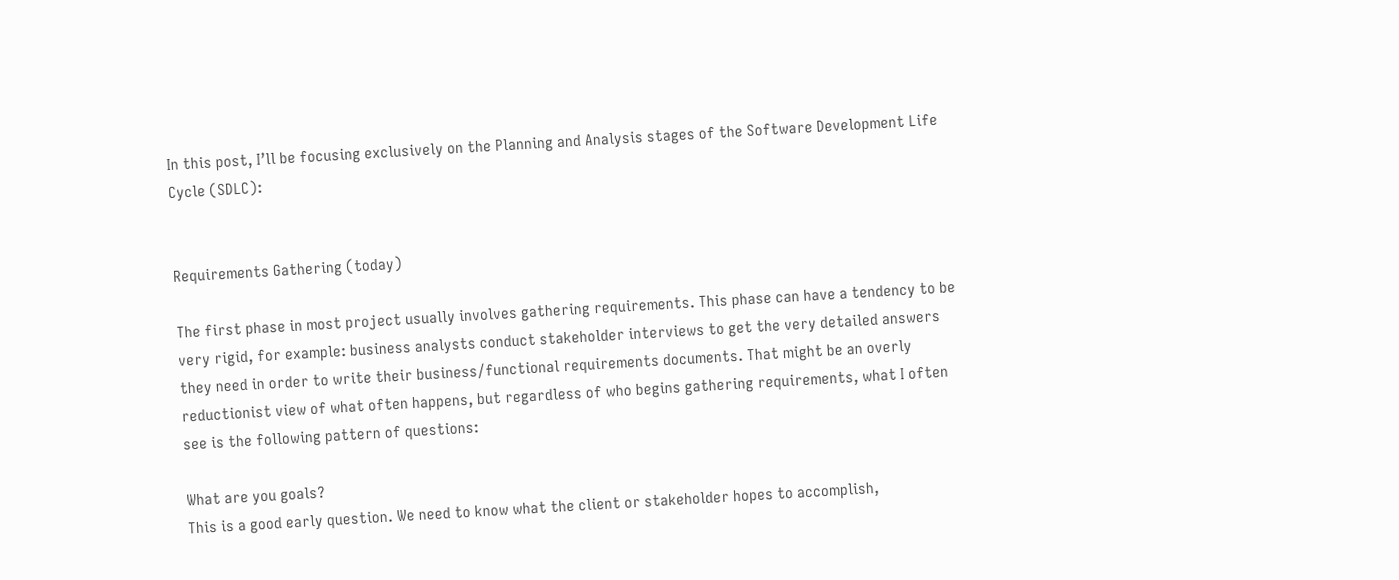In this post, I’ll be focusing exclusively on the Planning and Analysis stages of the Software Development Life Cycle (SDLC):


Requirements Gathering (today)

The first phase in most project usually involves gathering requirements. This phase can have a tendency to be very rigid, for example: business analysts conduct stakeholder interviews to get the very detailed answers they need in order to write their business/functional requirements documents. That might be an overly reductionist view of what often happens, but regardless of who begins gathering requirements, what I often see is the following pattern of questions:

What are you goals?
This is a good early question. We need to know what the client or stakeholder hopes to accomplish,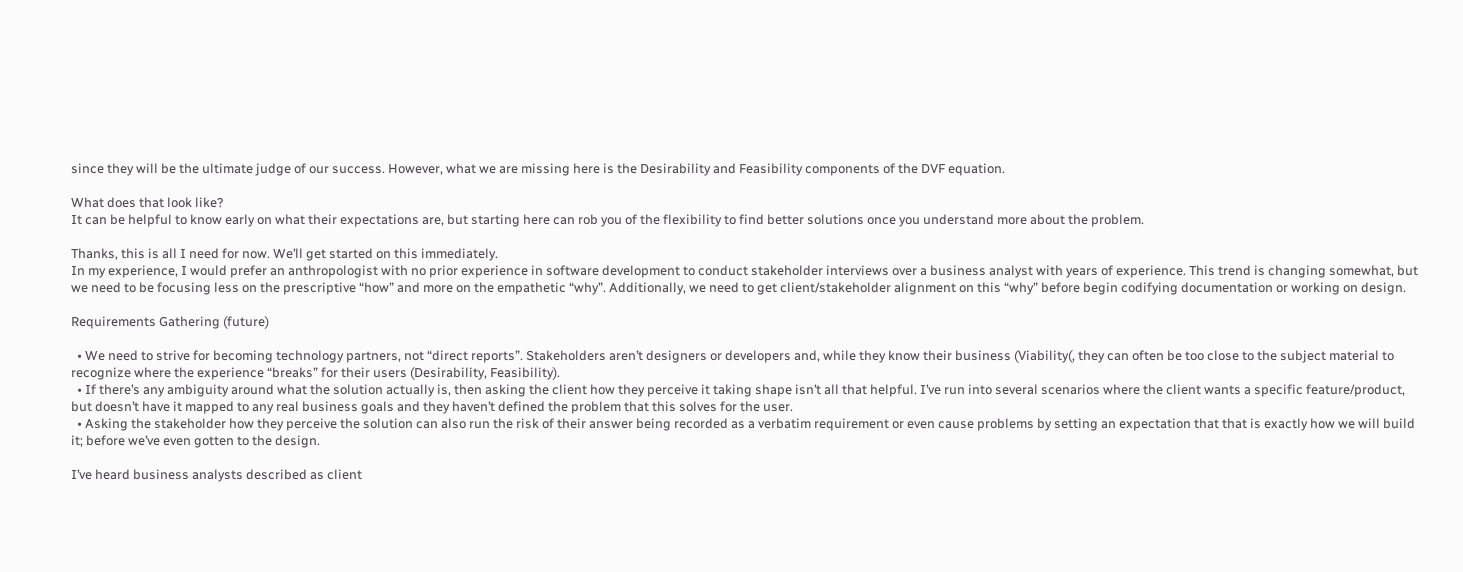since they will be the ultimate judge of our success. However, what we are missing here is the Desirability and Feasibility components of the DVF equation.

What does that look like?
It can be helpful to know early on what their expectations are, but starting here can rob you of the flexibility to find better solutions once you understand more about the problem.

Thanks, this is all I need for now. We’ll get started on this immediately.
In my experience, I would prefer an anthropologist with no prior experience in software development to conduct stakeholder interviews over a business analyst with years of experience. This trend is changing somewhat, but we need to be focusing less on the prescriptive “how” and more on the empathetic “why”. Additionally, we need to get client/stakeholder alignment on this “why” before begin codifying documentation or working on design.

Requirements Gathering (future)

  • We need to strive for becoming technology partners, not “direct reports”. Stakeholders aren’t designers or developers and, while they know their business (Viability(, they can often be too close to the subject material to recognize where the experience “breaks” for their users (Desirability, Feasibility).
  • If there’s any ambiguity around what the solution actually is, then asking the client how they perceive it taking shape isn’t all that helpful. I’ve run into several scenarios where the client wants a specific feature/product, but doesn’t have it mapped to any real business goals and they haven’t defined the problem that this solves for the user.
  • Asking the stakeholder how they perceive the solution can also run the risk of their answer being recorded as a verbatim requirement or even cause problems by setting an expectation that that is exactly how we will build it; before we’ve even gotten to the design.

I’ve heard business analysts described as client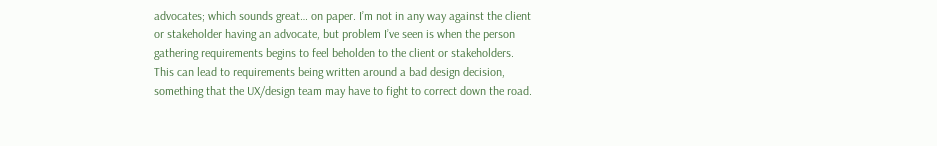advocates; which sounds great… on paper. I’m not in any way against the client or stakeholder having an advocate, but problem I’ve seen is when the person gathering requirements begins to feel beholden to the client or stakeholders. This can lead to requirements being written around a bad design decision, something that the UX/design team may have to fight to correct down the road.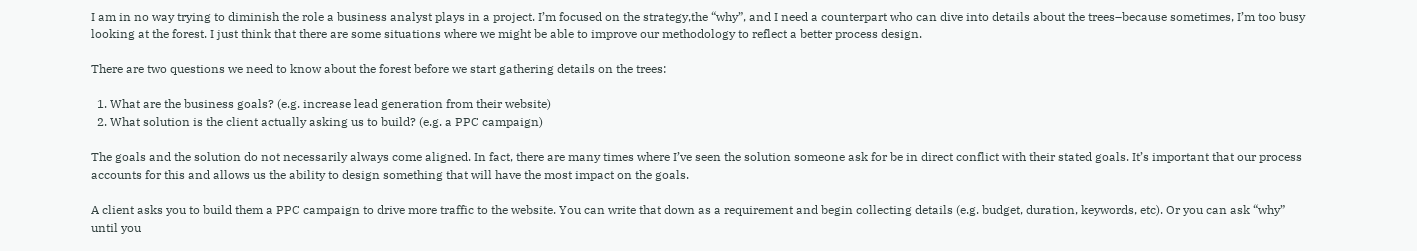I am in no way trying to diminish the role a business analyst plays in a project. I’m focused on the strategy,the “why”, and I need a counterpart who can dive into details about the trees–because sometimes, I’m too busy looking at the forest. I just think that there are some situations where we might be able to improve our methodology to reflect a better process design.

There are two questions we need to know about the forest before we start gathering details on the trees:

  1. What are the business goals? (e.g. increase lead generation from their website)
  2. What solution is the client actually asking us to build? (e.g. a PPC campaign)

The goals and the solution do not necessarily always come aligned. In fact, there are many times where I’ve seen the solution someone ask for be in direct conflict with their stated goals. It’s important that our process accounts for this and allows us the ability to design something that will have the most impact on the goals.

A client asks you to build them a PPC campaign to drive more traffic to the website. You can write that down as a requirement and begin collecting details (e.g. budget, duration, keywords, etc). Or you can ask “why” until you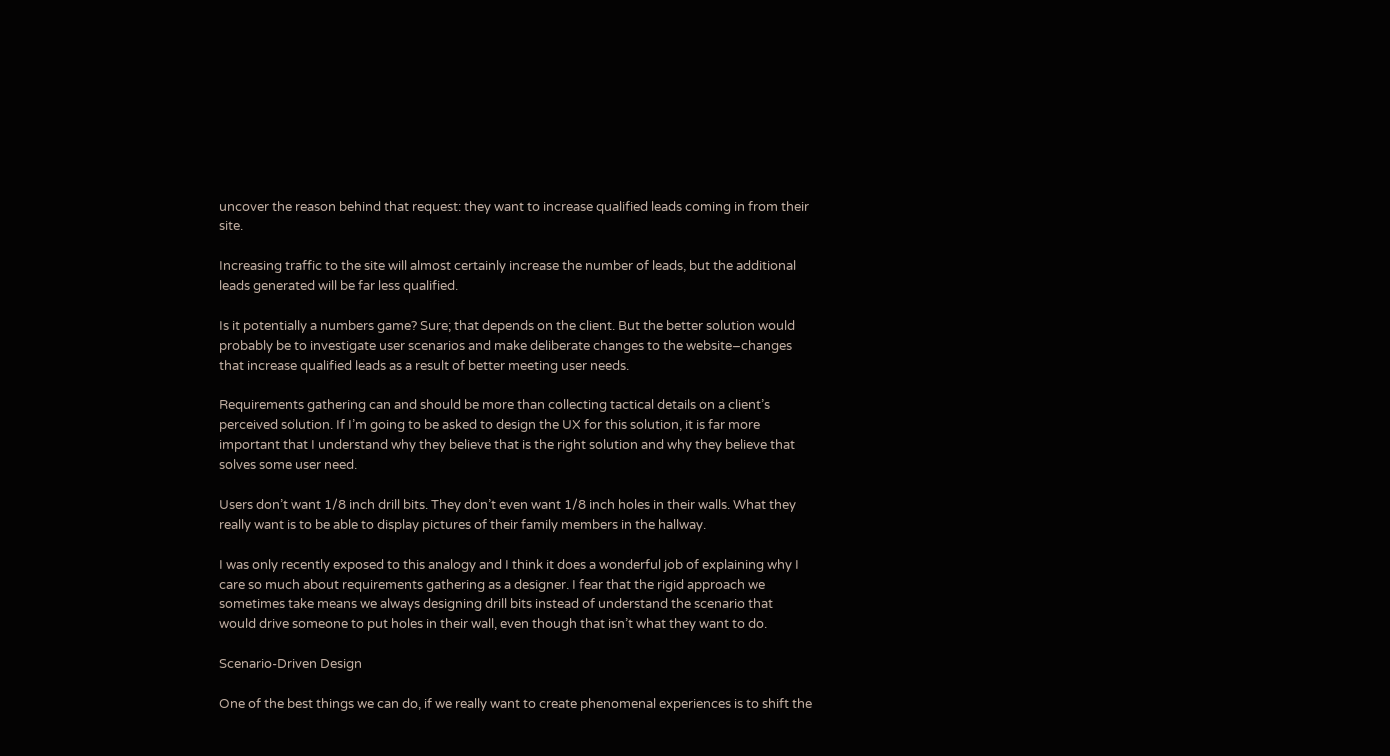uncover the reason behind that request: they want to increase qualified leads coming in from their site.

Increasing traffic to the site will almost certainly increase the number of leads, but the additional leads generated will be far less qualified.

Is it potentially a numbers game? Sure; that depends on the client. But the better solution would probably be to investigate user scenarios and make deliberate changes to the website–changes that increase qualified leads as a result of better meeting user needs.

Requirements gathering can and should be more than collecting tactical details on a client’s perceived solution. If I’m going to be asked to design the UX for this solution, it is far more important that I understand why they believe that is the right solution and why they believe that solves some user need.

Users don’t want 1/8 inch drill bits. They don’t even want 1/8 inch holes in their walls. What they really want is to be able to display pictures of their family members in the hallway.

I was only recently exposed to this analogy and I think it does a wonderful job of explaining why I care so much about requirements gathering as a designer. I fear that the rigid approach we sometimes take means we always designing drill bits instead of understand the scenario that would drive someone to put holes in their wall, even though that isn’t what they want to do.

Scenario-Driven Design

One of the best things we can do, if we really want to create phenomenal experiences is to shift the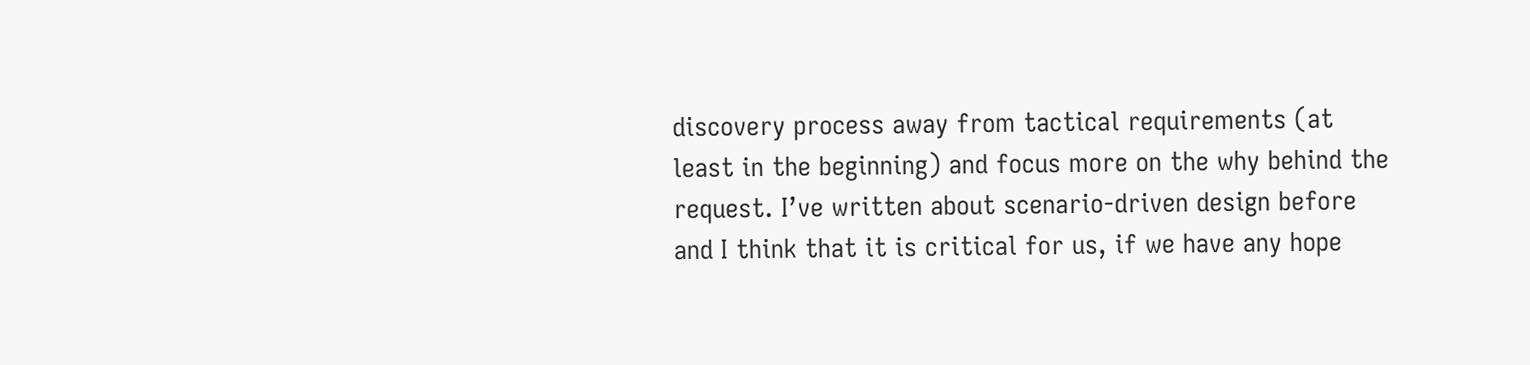discovery process away from tactical requirements (at least in the beginning) and focus more on the why behind the request. I’ve written about scenario-driven design before and I think that it is critical for us, if we have any hope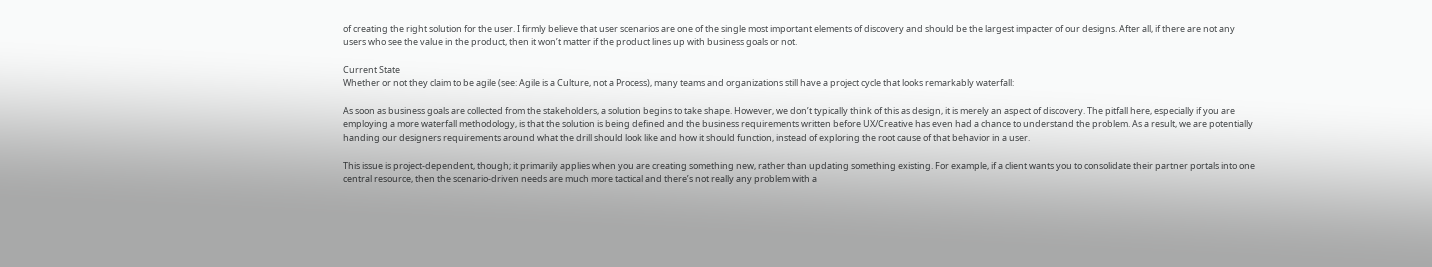of creating the right solution for the user. I firmly believe that user scenarios are one of the single most important elements of discovery and should be the largest impacter of our designs. After all, if there are not any users who see the value in the product, then it won’t matter if the product lines up with business goals or not.

Current State
Whether or not they claim to be agile (see: Agile is a Culture, not a Process), many teams and organizations still have a project cycle that looks remarkably waterfall:

As soon as business goals are collected from the stakeholders, a solution begins to take shape. However, we don’t typically think of this as design, it is merely an aspect of discovery. The pitfall here, especially if you are employing a more waterfall methodology, is that the solution is being defined and the business requirements written before UX/Creative has even had a chance to understand the problem. As a result, we are potentially handing our designers requirements around what the drill should look like and how it should function, instead of exploring the root cause of that behavior in a user.

This issue is project-dependent, though; it primarily applies when you are creating something new, rather than updating something existing. For example, if a client wants you to consolidate their partner portals into one central resource, then the scenario-driven needs are much more tactical and there’s not really any problem with a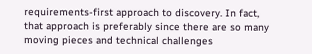requirements-first approach to discovery. In fact, that approach is preferably since there are so many moving pieces and technical challenges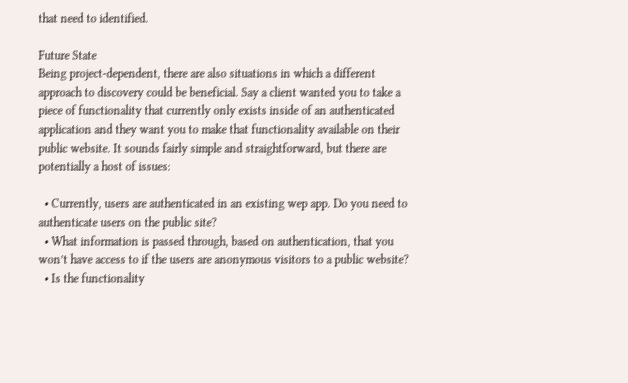that need to identified.

Future State
Being project-dependent, there are also situations in which a different approach to discovery could be beneficial. Say a client wanted you to take a piece of functionality that currently only exists inside of an authenticated application and they want you to make that functionality available on their public website. It sounds fairly simple and straightforward, but there are potentially a host of issues:

  • Currently, users are authenticated in an existing wep app. Do you need to authenticate users on the public site?
  • What information is passed through, based on authentication, that you won’t have access to if the users are anonymous visitors to a public website?
  • Is the functionality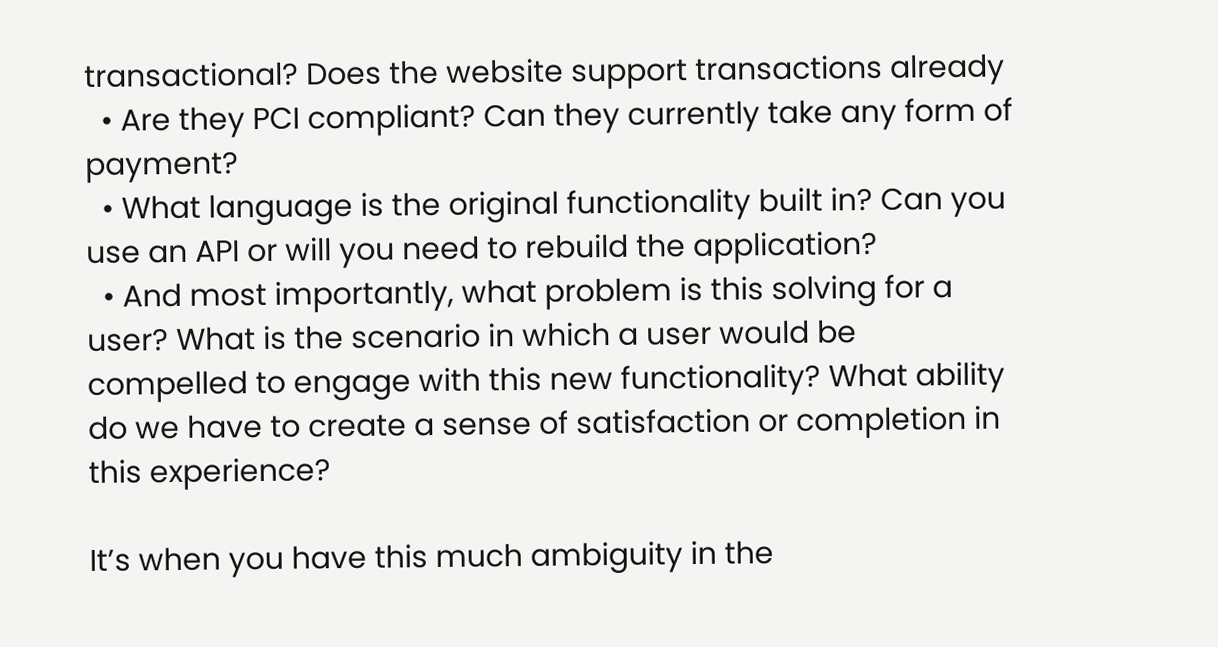transactional? Does the website support transactions already
  • Are they PCI compliant? Can they currently take any form of payment?
  • What language is the original functionality built in? Can you use an API or will you need to rebuild the application?
  • And most importantly, what problem is this solving for a user? What is the scenario in which a user would be compelled to engage with this new functionality? What ability do we have to create a sense of satisfaction or completion in this experience?

It’s when you have this much ambiguity in the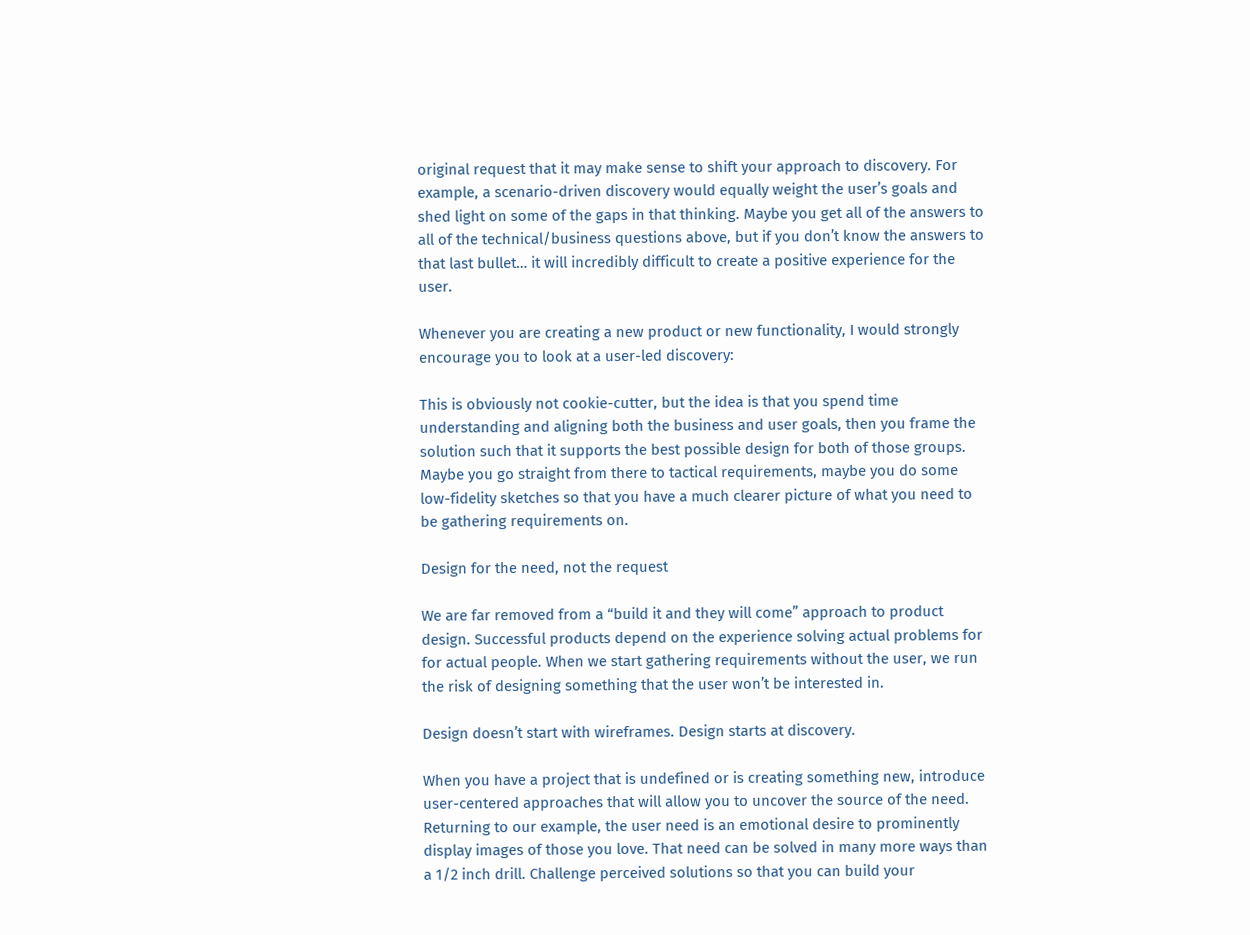original request that it may make sense to shift your approach to discovery. For example, a scenario-driven discovery would equally weight the user’s goals and shed light on some of the gaps in that thinking. Maybe you get all of the answers to all of the technical/business questions above, but if you don’t know the answers to that last bullet… it will incredibly difficult to create a positive experience for the user.

Whenever you are creating a new product or new functionality, I would strongly encourage you to look at a user-led discovery:

This is obviously not cookie-cutter, but the idea is that you spend time understanding and aligning both the business and user goals, then you frame the solution such that it supports the best possible design for both of those groups. Maybe you go straight from there to tactical requirements, maybe you do some low-fidelity sketches so that you have a much clearer picture of what you need to be gathering requirements on.

Design for the need, not the request

We are far removed from a “build it and they will come” approach to product design. Successful products depend on the experience solving actual problems for for actual people. When we start gathering requirements without the user, we run the risk of designing something that the user won’t be interested in.

Design doesn’t start with wireframes. Design starts at discovery.

When you have a project that is undefined or is creating something new, introduce user-centered approaches that will allow you to uncover the source of the need. Returning to our example, the user need is an emotional desire to prominently display images of those you love. That need can be solved in many more ways than a 1/2 inch drill. Challenge perceived solutions so that you can build your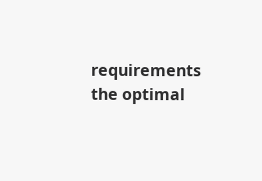requirements the optimal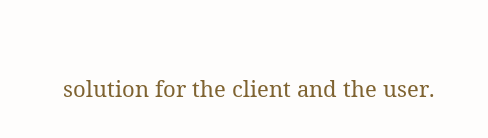solution for the client and the user.